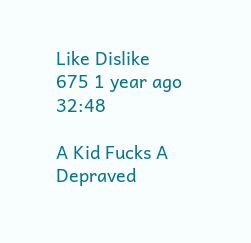Like Dislike
675 1 year ago 32:48

A Kid Fucks A Depraved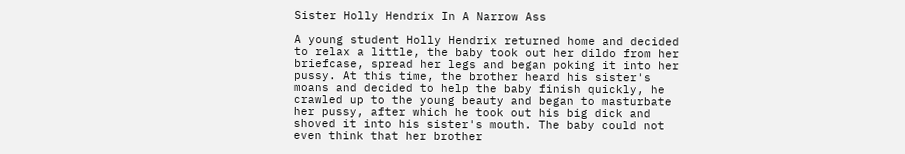Sister Holly Hendrix In A Narrow Ass

A young student Holly Hendrix returned home and decided to relax a little, the baby took out her dildo from her briefcase, spread her legs and began poking it into her pussy. At this time, the brother heard his sister's moans and decided to help the baby finish quickly, he crawled up to the young beauty and began to masturbate her pussy, after which he took out his big dick and shoved it into his sister's mouth. The baby could not even think that her brother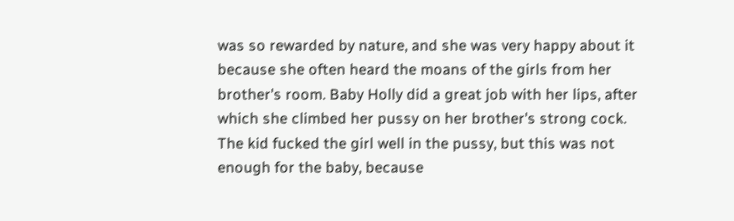was so rewarded by nature, and she was very happy about it because she often heard the moans of the girls from her brother's room. Baby Holly did a great job with her lips, after which she climbed her pussy on her brother's strong cock. The kid fucked the girl well in the pussy, but this was not enough for the baby, because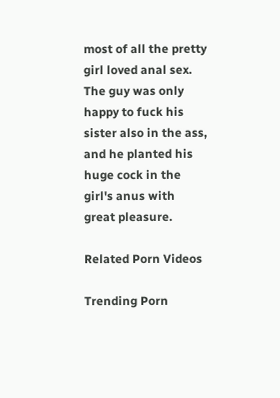most of all the pretty girl loved anal sex. The guy was only happy to fuck his sister also in the ass, and he planted his huge cock in the girl's anus with great pleasure.

Related Porn Videos

Trending Porn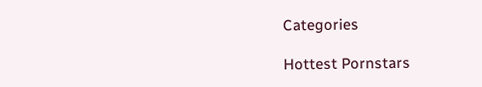Categories

Hottest Pornstars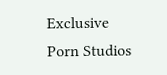Exclusive Porn Studios